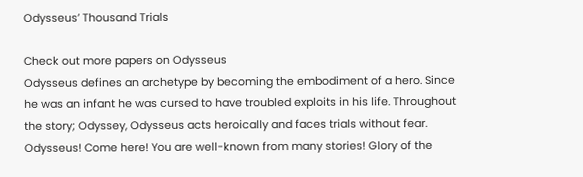Odysseus’ Thousand Trials

Check out more papers on Odysseus
Odysseus defines an archetype by becoming the embodiment of a hero. Since he was an infant he was cursed to have troubled exploits in his life. Throughout the story; Odyssey, Odysseus acts heroically and faces trials without fear. Odysseus! Come here! You are well-known from many stories! Glory of the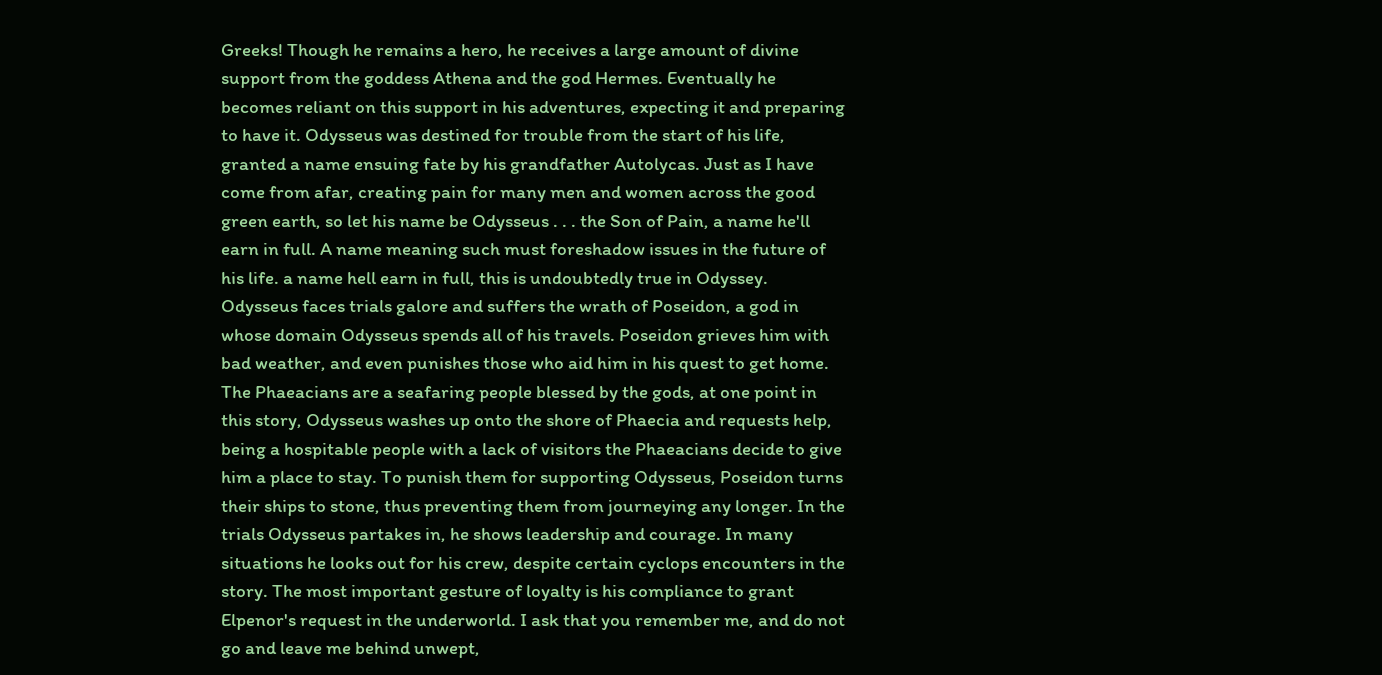Greeks! Though he remains a hero, he receives a large amount of divine support from the goddess Athena and the god Hermes. Eventually he becomes reliant on this support in his adventures, expecting it and preparing to have it. Odysseus was destined for trouble from the start of his life, granted a name ensuing fate by his grandfather Autolycas. Just as I have come from afar, creating pain for many men and women across the good green earth, so let his name be Odysseus . . . the Son of Pain, a name he'll earn in full. A name meaning such must foreshadow issues in the future of his life. a name hell earn in full, this is undoubtedly true in Odyssey. Odysseus faces trials galore and suffers the wrath of Poseidon, a god in whose domain Odysseus spends all of his travels. Poseidon grieves him with bad weather, and even punishes those who aid him in his quest to get home. The Phaeacians are a seafaring people blessed by the gods, at one point in this story, Odysseus washes up onto the shore of Phaecia and requests help, being a hospitable people with a lack of visitors the Phaeacians decide to give him a place to stay. To punish them for supporting Odysseus, Poseidon turns their ships to stone, thus preventing them from journeying any longer. In the trials Odysseus partakes in, he shows leadership and courage. In many situations he looks out for his crew, despite certain cyclops encounters in the story. The most important gesture of loyalty is his compliance to grant Elpenor's request in the underworld. I ask that you remember me, and do not go and leave me behind unwept,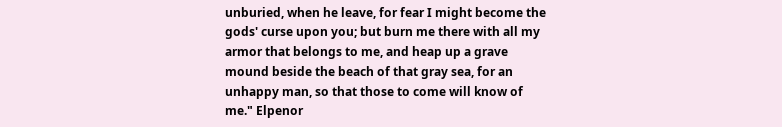unburied, when he leave, for fear I might become the gods' curse upon you; but burn me there with all my armor that belongs to me, and heap up a grave mound beside the beach of that gray sea, for an unhappy man, so that those to come will know of me." Elpenor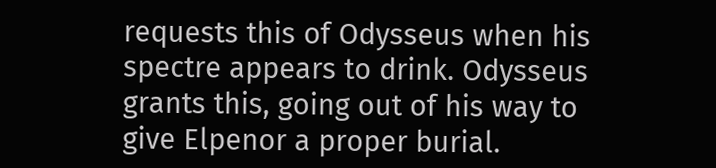requests this of Odysseus when his spectre appears to drink. Odysseus grants this, going out of his way to give Elpenor a proper burial.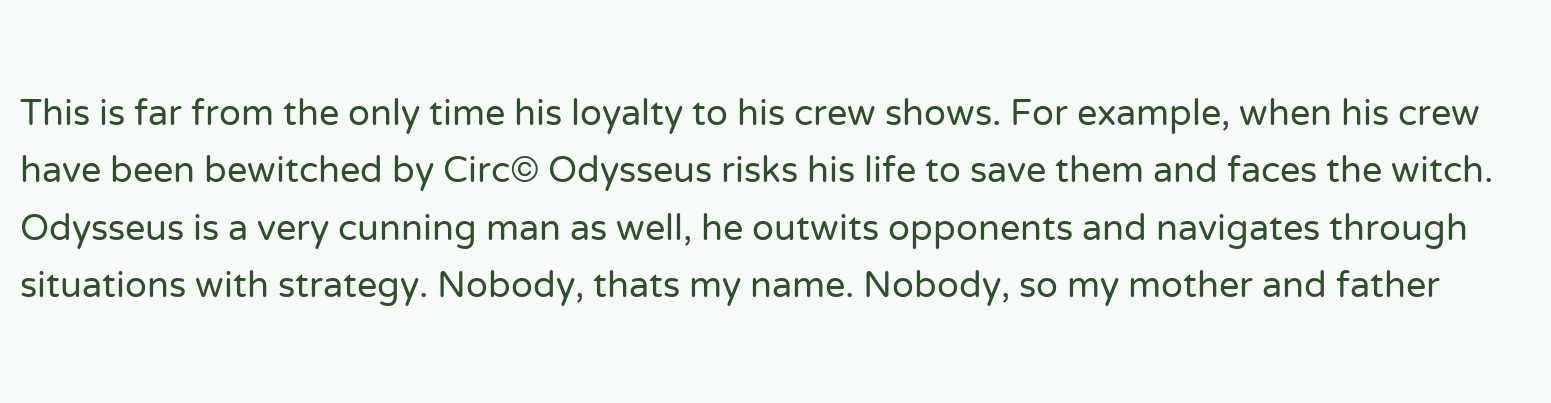This is far from the only time his loyalty to his crew shows. For example, when his crew have been bewitched by Circ© Odysseus risks his life to save them and faces the witch. Odysseus is a very cunning man as well, he outwits opponents and navigates through situations with strategy. Nobody, thats my name. Nobody, so my mother and father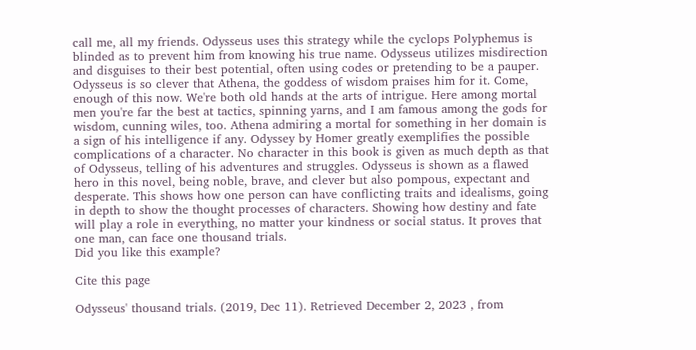call me, all my friends. Odysseus uses this strategy while the cyclops Polyphemus is blinded as to prevent him from knowing his true name. Odysseus utilizes misdirection and disguises to their best potential, often using codes or pretending to be a pauper. Odysseus is so clever that Athena, the goddess of wisdom praises him for it. Come, enough of this now. We're both old hands at the arts of intrigue. Here among mortal men you're far the best at tactics, spinning yarns, and I am famous among the gods for wisdom, cunning wiles, too. Athena admiring a mortal for something in her domain is a sign of his intelligence if any. Odyssey by Homer greatly exemplifies the possible complications of a character. No character in this book is given as much depth as that of Odysseus, telling of his adventures and struggles. Odysseus is shown as a flawed hero in this novel, being noble, brave, and clever but also pompous, expectant and desperate. This shows how one person can have conflicting traits and idealisms, going in depth to show the thought processes of characters. Showing how destiny and fate will play a role in everything, no matter your kindness or social status. It proves that one man, can face one thousand trials.
Did you like this example?

Cite this page

Odysseus' thousand trials. (2019, Dec 11). Retrieved December 2, 2023 , from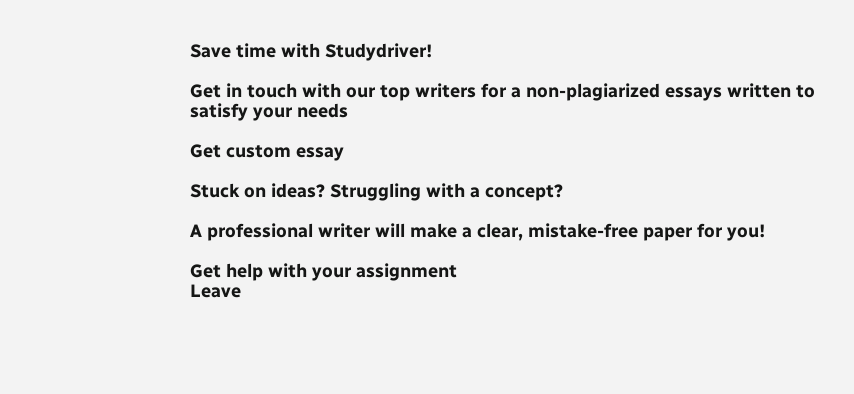Save time with Studydriver!

Get in touch with our top writers for a non-plagiarized essays written to satisfy your needs

Get custom essay

Stuck on ideas? Struggling with a concept?

A professional writer will make a clear, mistake-free paper for you!

Get help with your assignment
Leave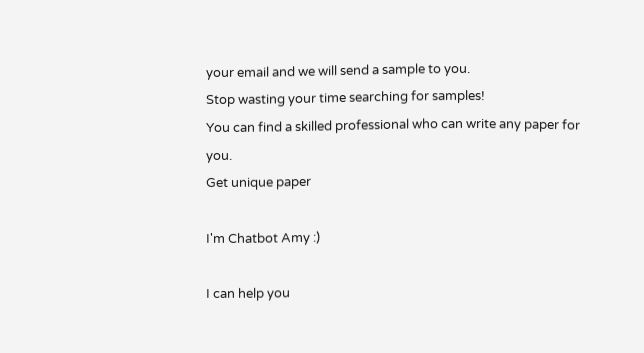your email and we will send a sample to you.
Stop wasting your time searching for samples!
You can find a skilled professional who can write any paper for you.
Get unique paper

I'm Chatbot Amy :)

I can help you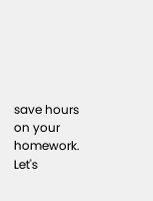save hours on your homework. Let's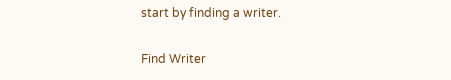start by finding a writer.

Find Writer